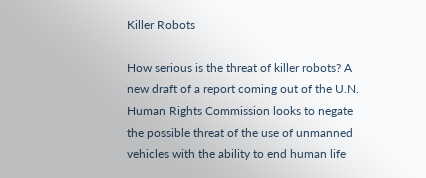Killer Robots

How serious is the threat of killer robots? A new draft of a report coming out of the U.N. Human Rights Commission looks to negate the possible threat of the use of unmanned vehicles with the ability to end human life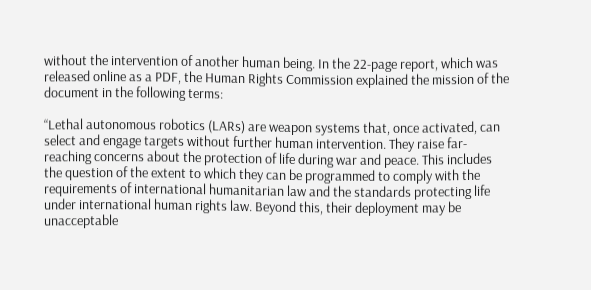without the intervention of another human being. In the 22-page report, which was released online as a PDF, the Human Rights Commission explained the mission of the document in the following terms:

“Lethal autonomous robotics (LARs) are weapon systems that, once activated, can select and engage targets without further human intervention. They raise far-reaching concerns about the protection of life during war and peace. This includes the question of the extent to which they can be programmed to comply with the requirements of international humanitarian law and the standards protecting life under international human rights law. Beyond this, their deployment may be unacceptable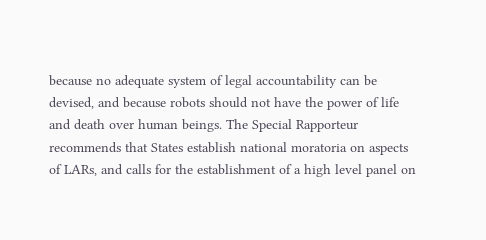because no adequate system of legal accountability can be devised, and because robots should not have the power of life and death over human beings. The Special Rapporteur recommends that States establish national moratoria on aspects of LARs, and calls for the establishment of a high level panel on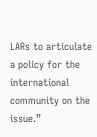LARs to articulate a policy for the international community on the issue.”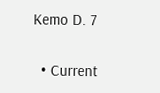Kemo D. 7

  • Current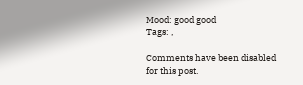Mood: good good
Tags: ,

Comments have been disabled for this post.